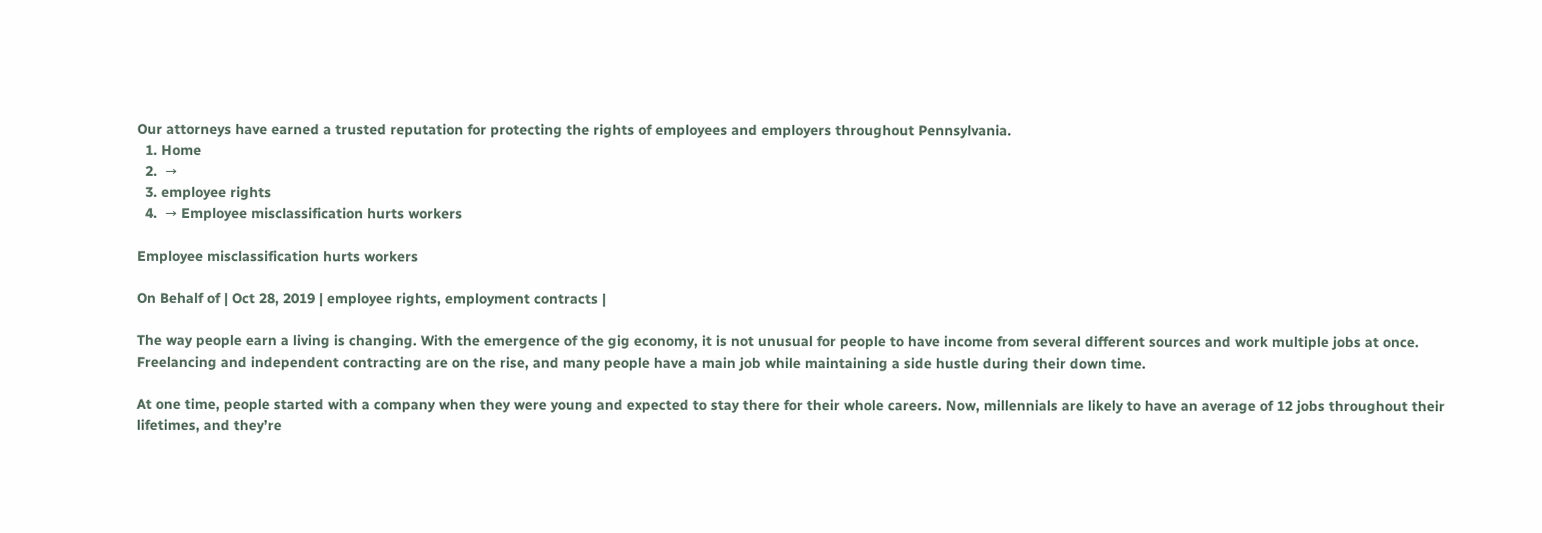Our attorneys have earned a trusted reputation for protecting the rights of employees and employers throughout Pennsylvania.
  1. Home
  2.  →
  3. employee rights
  4.  → Employee misclassification hurts workers

Employee misclassification hurts workers

On Behalf of | Oct 28, 2019 | employee rights, employment contracts |

The way people earn a living is changing. With the emergence of the gig economy, it is not unusual for people to have income from several different sources and work multiple jobs at once. Freelancing and independent contracting are on the rise, and many people have a main job while maintaining a side hustle during their down time.

At one time, people started with a company when they were young and expected to stay there for their whole careers. Now, millennials are likely to have an average of 12 jobs throughout their lifetimes, and they’re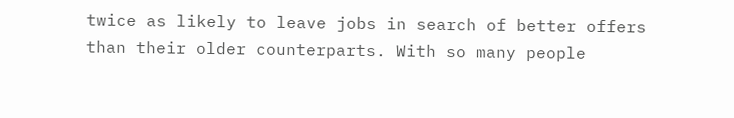twice as likely to leave jobs in search of better offers than their older counterparts. With so many people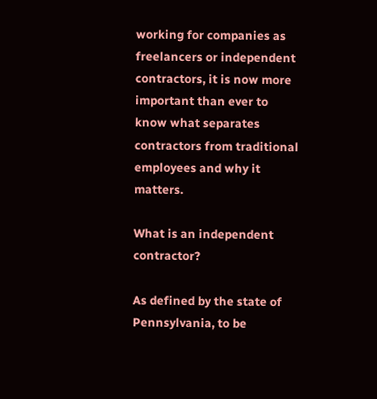working for companies as freelancers or independent contractors, it is now more important than ever to know what separates contractors from traditional employees and why it matters.

What is an independent contractor?

As defined by the state of Pennsylvania, to be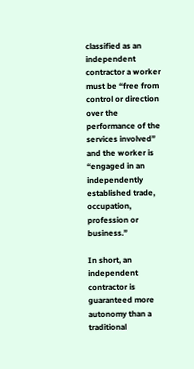classified as an independent contractor a worker must be “free from control or direction over the performance of the services involved” and the worker is “engaged in an independently established trade, occupation, profession or business.”

In short, an independent contractor is guaranteed more autonomy than a traditional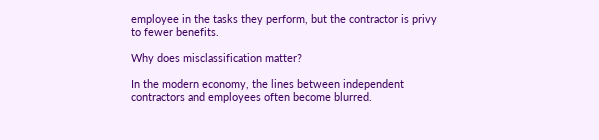employee in the tasks they perform, but the contractor is privy to fewer benefits.

Why does misclassification matter?

In the modern economy, the lines between independent contractors and employees often become blurred.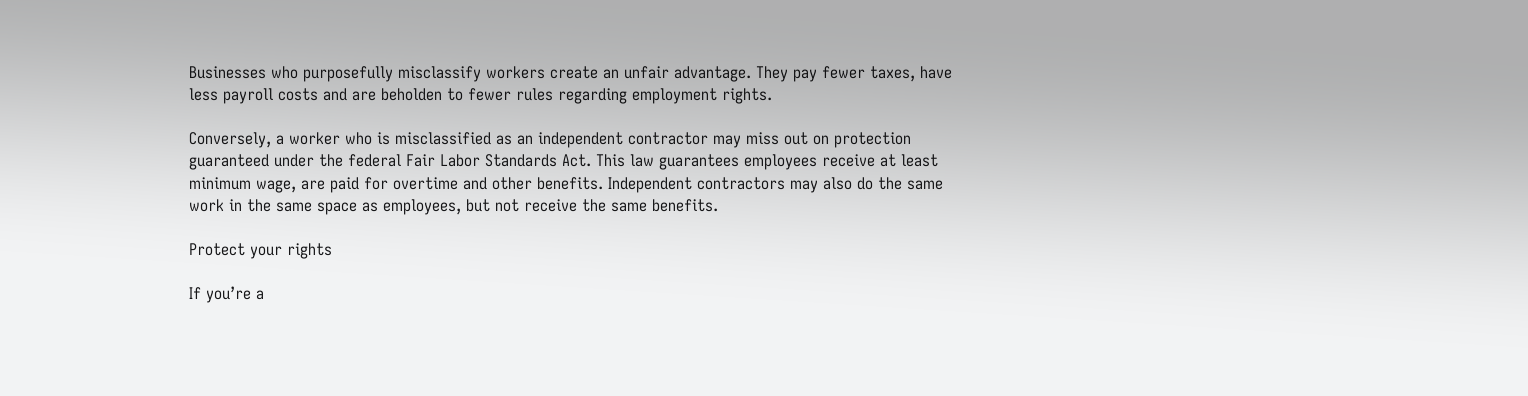Businesses who purposefully misclassify workers create an unfair advantage. They pay fewer taxes, have less payroll costs and are beholden to fewer rules regarding employment rights.

Conversely, a worker who is misclassified as an independent contractor may miss out on protection guaranteed under the federal Fair Labor Standards Act. This law guarantees employees receive at least minimum wage, are paid for overtime and other benefits. Independent contractors may also do the same work in the same space as employees, but not receive the same benefits.

Protect your rights

If you’re a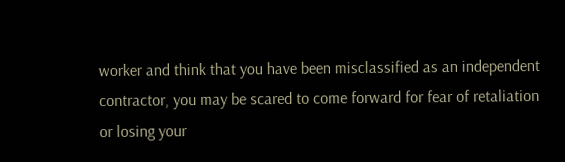worker and think that you have been misclassified as an independent contractor, you may be scared to come forward for fear of retaliation or losing your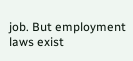job. But employment laws exist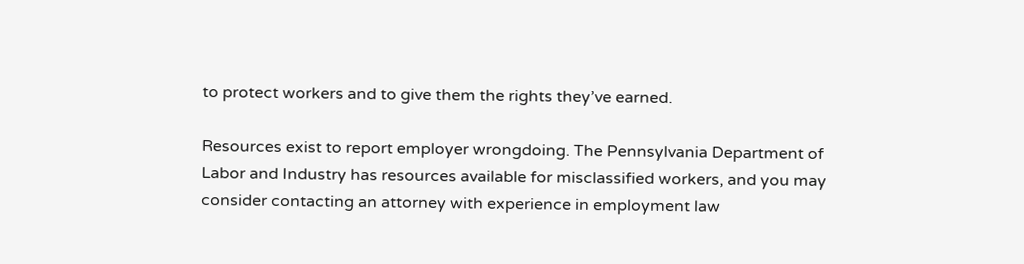to protect workers and to give them the rights they’ve earned.

Resources exist to report employer wrongdoing. The Pennsylvania Department of Labor and Industry has resources available for misclassified workers, and you may consider contacting an attorney with experience in employment law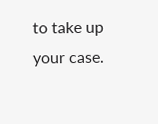to take up your case.